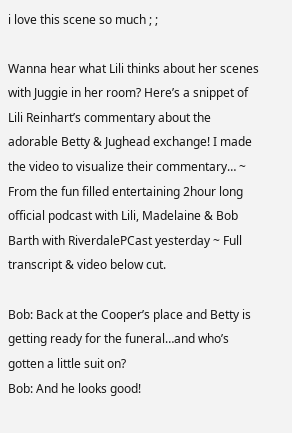i love this scene so much ; ;

Wanna hear what Lili thinks about her scenes with Juggie in her room? Here’s a snippet of Lili Reinhart’s commentary about the adorable Betty & Jughead exchange! I made the video to visualize their commentary… ~ From the fun filled entertaining 2hour long official podcast with Lili, Madelaine & Bob Barth with RiverdalePCast yesterday ~ Full transcript & video below cut.

Bob: Back at the Cooper’s place and Betty is getting ready for the funeral…and who’s gotten a little suit on?
Bob: And he looks good!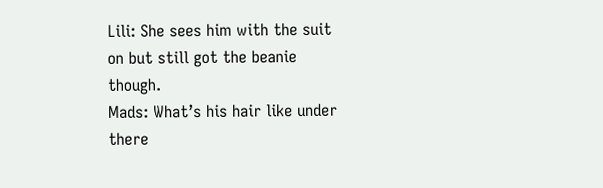Lili: She sees him with the suit on but still got the beanie though.
Mads: What’s his hair like under there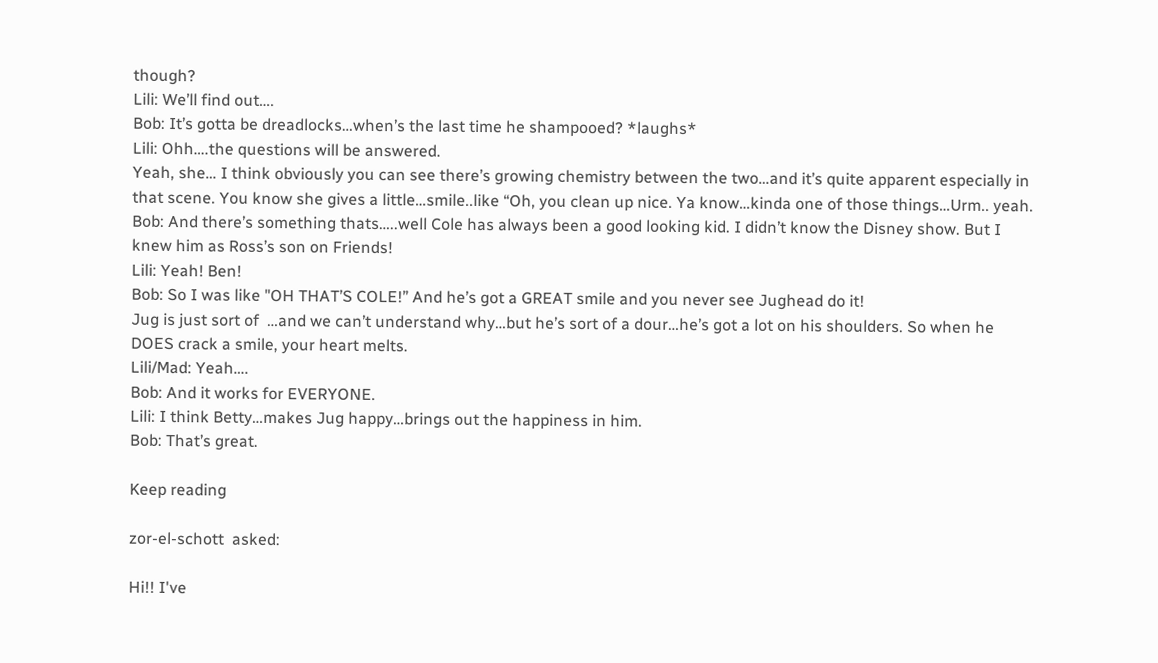though?
Lili: We’ll find out….
Bob: It’s gotta be dreadlocks…when’s the last time he shampooed? *laughs*
Lili: Ohh….the questions will be answered.
Yeah, she… I think obviously you can see there’s growing chemistry between the two…and it’s quite apparent especially in that scene. You know she gives a little…smile..like “Oh, you clean up nice. Ya know…kinda one of those things…Urm.. yeah.
Bob: And there’s something thats…..well Cole has always been a good looking kid. I didn’t know the Disney show. But I knew him as Ross’s son on Friends!
Lili: Yeah! Ben!
Bob: So I was like "OH THAT’S COLE!” And he’s got a GREAT smile and you never see Jughead do it!
Jug is just sort of  …and we can’t understand why…but he’s sort of a dour…he’s got a lot on his shoulders. So when he DOES crack a smile, your heart melts.
Lili/Mad: Yeah….
Bob: And it works for EVERYONE.
Lili: I think Betty…makes Jug happy…brings out the happiness in him.
Bob: That’s great.

Keep reading

zor-el-schott  asked:

Hi!! I've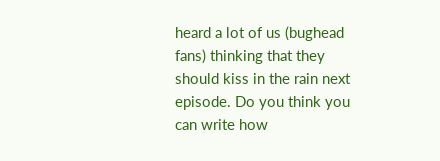heard a lot of us (bughead fans) thinking that they should kiss in the rain next episode. Do you think you can write how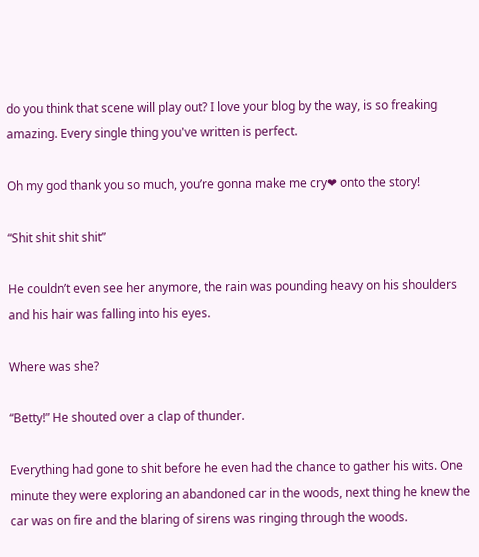do you think that scene will play out? I love your blog by the way, is so freaking amazing. Every single thing you've written is perfect.

Oh my god thank you so much, you’re gonna make me cry❤ onto the story!

“Shit shit shit shit”

He couldn’t even see her anymore, the rain was pounding heavy on his shoulders and his hair was falling into his eyes.

Where was she?

“Betty!” He shouted over a clap of thunder.

Everything had gone to shit before he even had the chance to gather his wits. One minute they were exploring an abandoned car in the woods, next thing he knew the car was on fire and the blaring of sirens was ringing through the woods.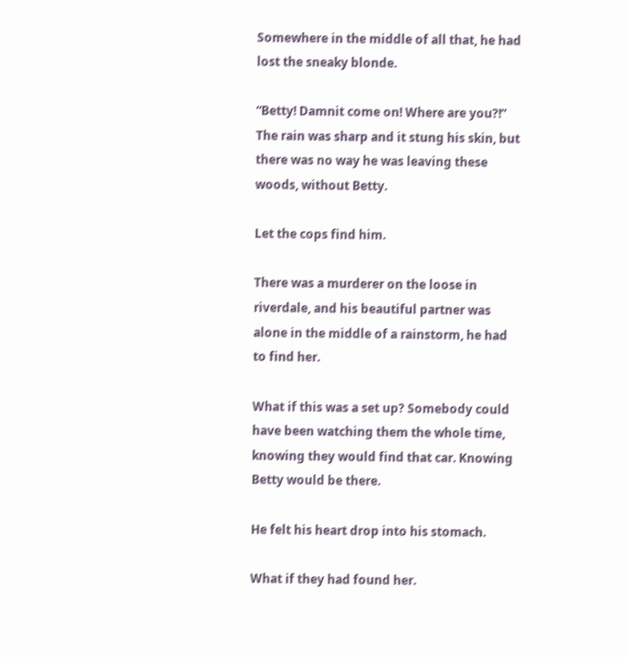Somewhere in the middle of all that, he had lost the sneaky blonde.

“Betty! Damnit come on! Where are you?!”
The rain was sharp and it stung his skin, but there was no way he was leaving these woods, without Betty.

Let the cops find him.

There was a murderer on the loose in riverdale, and his beautiful partner was alone in the middle of a rainstorm, he had to find her.

What if this was a set up? Somebody could have been watching them the whole time, knowing they would find that car. Knowing Betty would be there.

He felt his heart drop into his stomach.

What if they had found her.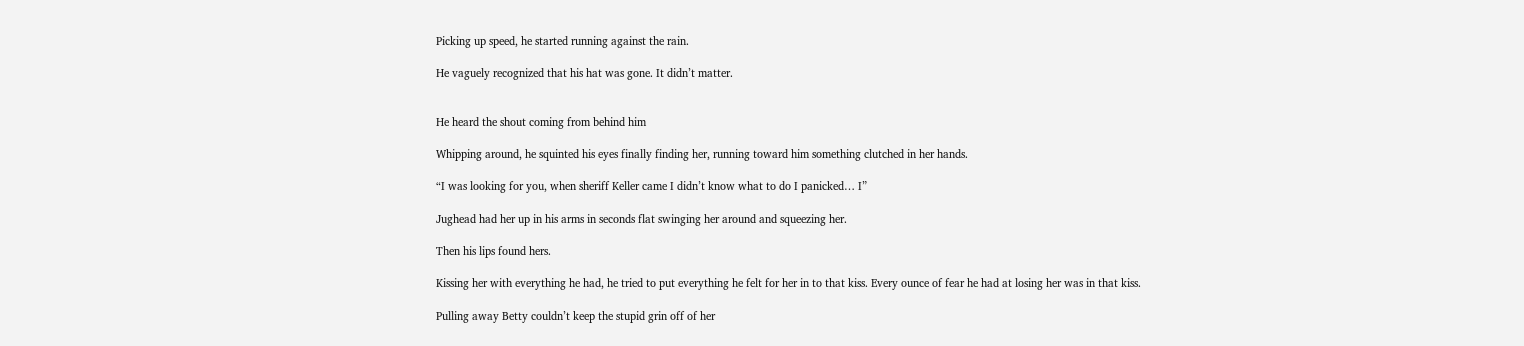Picking up speed, he started running against the rain.

He vaguely recognized that his hat was gone. It didn’t matter.


He heard the shout coming from behind him

Whipping around, he squinted his eyes finally finding her, running toward him something clutched in her hands.

“I was looking for you, when sheriff Keller came I didn’t know what to do I panicked… I”

Jughead had her up in his arms in seconds flat swinging her around and squeezing her.

Then his lips found hers.

Kissing her with everything he had, he tried to put everything he felt for her in to that kiss. Every ounce of fear he had at losing her was in that kiss.

Pulling away Betty couldn’t keep the stupid grin off of her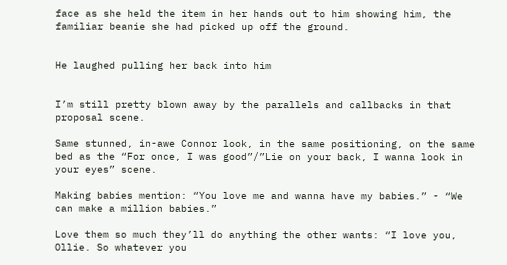face as she held the item in her hands out to him showing him, the familiar beanie she had picked up off the ground.


He laughed pulling her back into him


I’m still pretty blown away by the parallels and callbacks in that proposal scene.

Same stunned, in-awe Connor look, in the same positioning, on the same bed as the “For once, I was good”/”Lie on your back, I wanna look in your eyes” scene.

Making babies mention: “You love me and wanna have my babies.” - “We can make a million babies.”

Love them so much they’ll do anything the other wants: “I love you, Ollie. So whatever you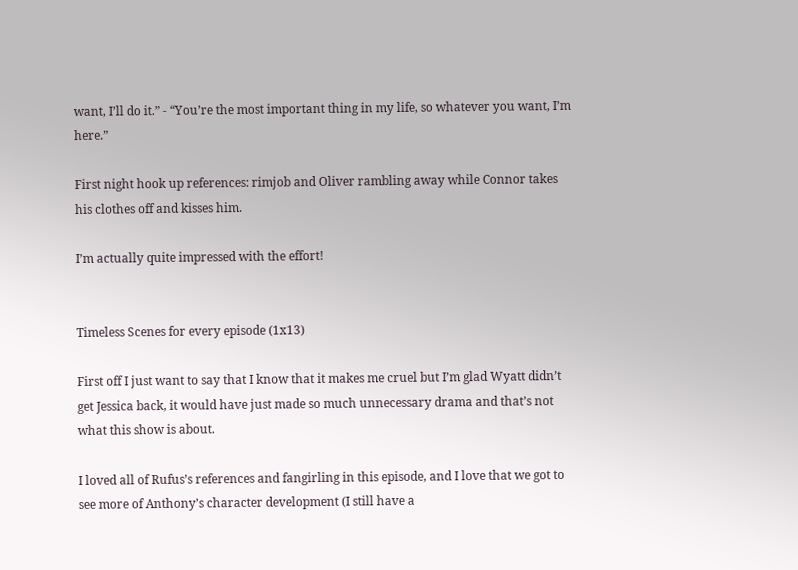want, I’ll do it.” - “You’re the most important thing in my life, so whatever you want, I’m here.”

First night hook up references: rimjob and Oliver rambling away while Connor takes his clothes off and kisses him.

I’m actually quite impressed with the effort!


Timeless Scenes for every episode (1x13)

First off I just want to say that I know that it makes me cruel but I’m glad Wyatt didn’t get Jessica back, it would have just made so much unnecessary drama and that’s not what this show is about.

I loved all of Rufus’s references and fangirling in this episode, and I love that we got to see more of Anthony’s character development (I still have a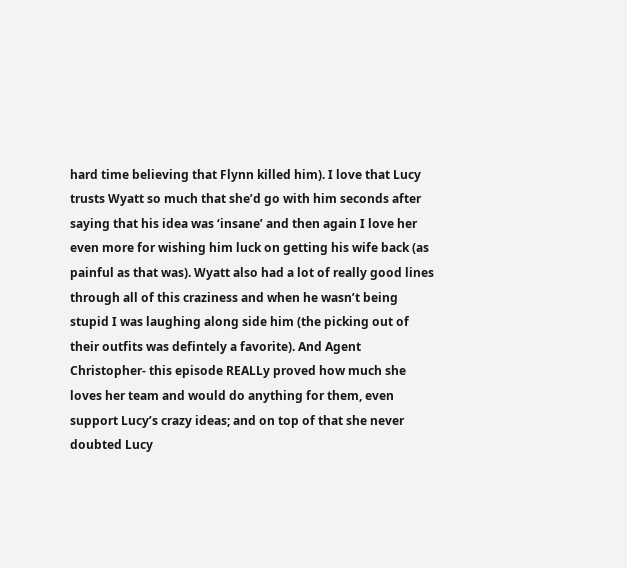hard time believing that Flynn killed him). I love that Lucy trusts Wyatt so much that she’d go with him seconds after saying that his idea was ‘insane’ and then again I love her even more for wishing him luck on getting his wife back (as painful as that was). Wyatt also had a lot of really good lines through all of this craziness and when he wasn’t being stupid I was laughing along side him (the picking out of their outfits was defintely a favorite). And Agent Christopher- this episode REALLy proved how much she loves her team and would do anything for them, even support Lucy’s crazy ideas; and on top of that she never doubted Lucy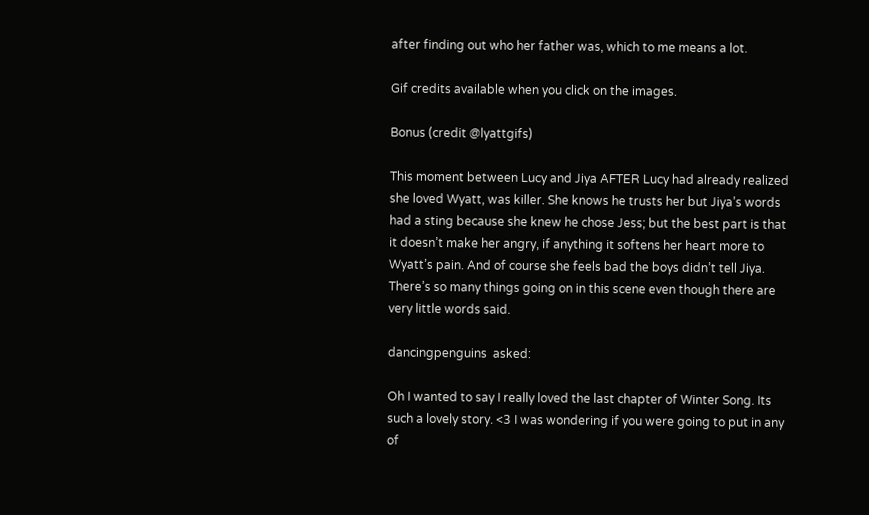after finding out who her father was, which to me means a lot.

Gif credits available when you click on the images.

Bonus (credit @lyattgifs)

This moment between Lucy and Jiya AFTER Lucy had already realized she loved Wyatt, was killer. She knows he trusts her but Jiya’s words had a sting because she knew he chose Jess; but the best part is that it doesn’t make her angry, if anything it softens her heart more to Wyatt’s pain. And of course she feels bad the boys didn’t tell Jiya. There’s so many things going on in this scene even though there are very little words said.

dancingpenguins  asked:

Oh I wanted to say I really loved the last chapter of Winter Song. Its such a lovely story. <3 I was wondering if you were going to put in any of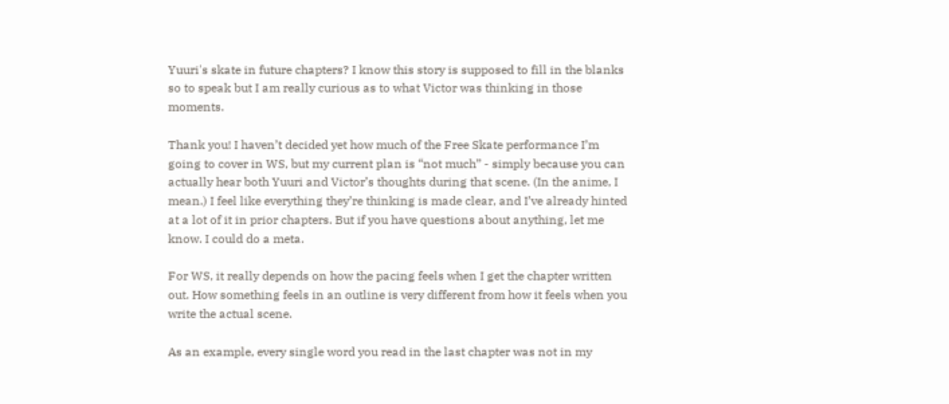Yuuri's skate in future chapters? I know this story is supposed to fill in the blanks so to speak but I am really curious as to what Victor was thinking in those moments.

Thank you! I haven’t decided yet how much of the Free Skate performance I’m going to cover in WS, but my current plan is “not much” - simply because you can actually hear both Yuuri and Victor’s thoughts during that scene. (In the anime, I mean.) I feel like everything they’re thinking is made clear, and I’ve already hinted at a lot of it in prior chapters. But if you have questions about anything, let me know. I could do a meta.

For WS, it really depends on how the pacing feels when I get the chapter written out. How something feels in an outline is very different from how it feels when you write the actual scene.

As an example, every single word you read in the last chapter was not in my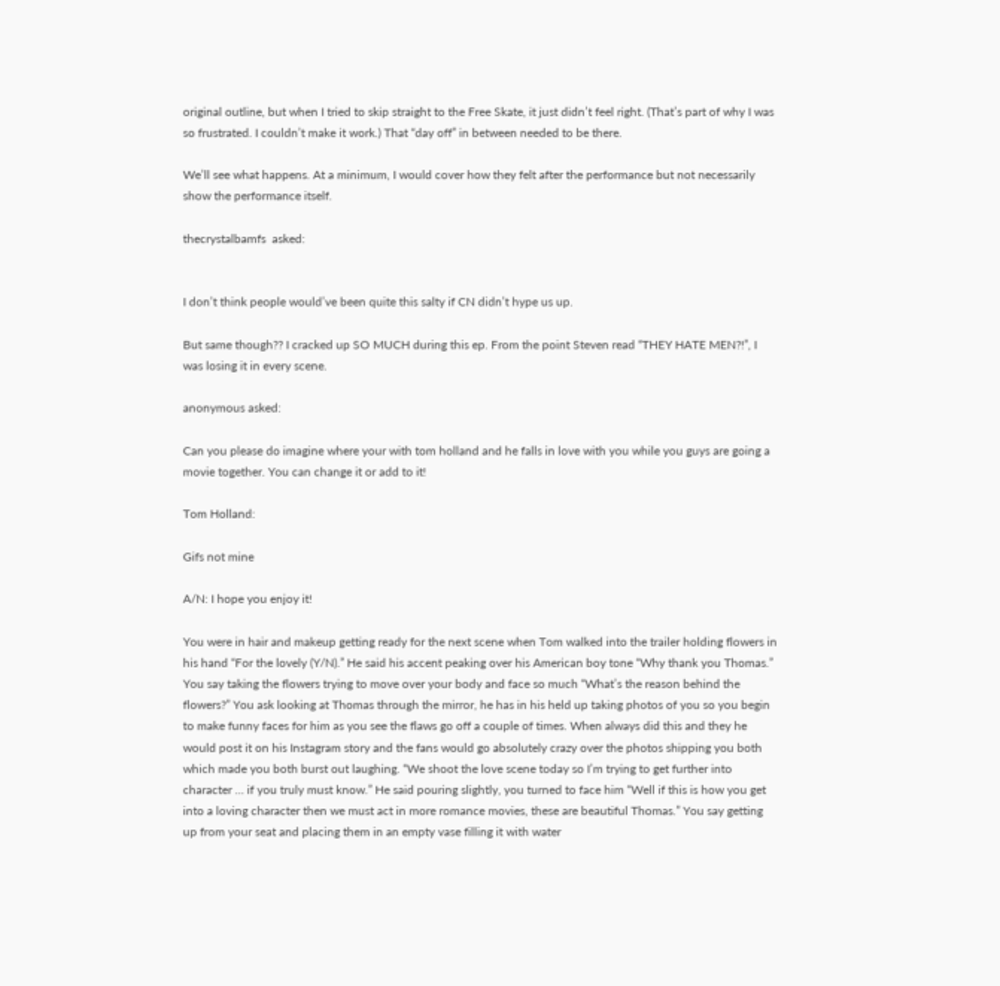original outline, but when I tried to skip straight to the Free Skate, it just didn’t feel right. (That’s part of why I was so frustrated. I couldn’t make it work.) That “day off” in between needed to be there.

We’ll see what happens. At a minimum, I would cover how they felt after the performance but not necessarily show the performance itself.

thecrystalbamfs  asked:


I don’t think people would’ve been quite this salty if CN didn’t hype us up.

But same though?? I cracked up SO MUCH during this ep. From the point Steven read “THEY HATE MEN?!”, I was losing it in every scene.

anonymous asked:

Can you please do imagine where your with tom holland and he falls in love with you while you guys are going a movie together. You can change it or add to it!

Tom Holland:

Gifs not mine

A/N: I hope you enjoy it!

You were in hair and makeup getting ready for the next scene when Tom walked into the trailer holding flowers in his hand “For the lovely (Y/N).” He said his accent peaking over his American boy tone “Why thank you Thomas.” You say taking the flowers trying to move over your body and face so much “What’s the reason behind the flowers?” You ask looking at Thomas through the mirror, he has in his held up taking photos of you so you begin to make funny faces for him as you see the flaws go off a couple of times. When always did this and they he would post it on his Instagram story and the fans would go absolutely crazy over the photos shipping you both which made you both burst out laughing. “We shoot the love scene today so I’m trying to get further into character … if you truly must know.” He said pouring slightly, you turned to face him “Well if this is how you get into a loving character then we must act in more romance movies, these are beautiful Thomas.” You say getting up from your seat and placing them in an empty vase filling it with water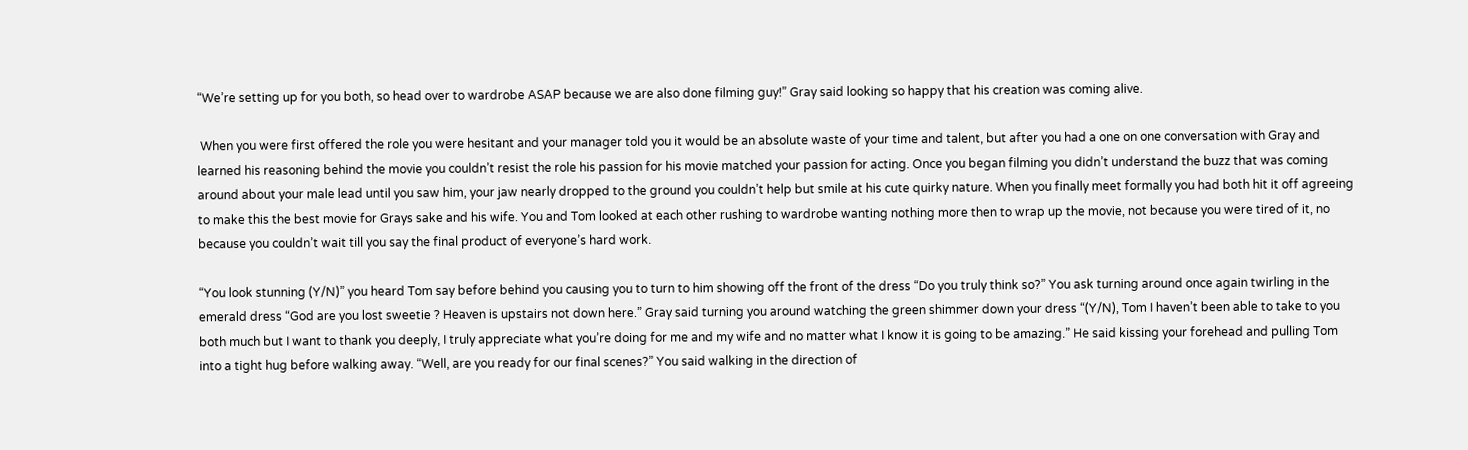“We’re setting up for you both, so head over to wardrobe ASAP because we are also done filming guy!” Gray said looking so happy that his creation was coming alive.

 When you were first offered the role you were hesitant and your manager told you it would be an absolute waste of your time and talent, but after you had a one on one conversation with Gray and learned his reasoning behind the movie you couldn’t resist the role his passion for his movie matched your passion for acting. Once you began filming you didn’t understand the buzz that was coming around about your male lead until you saw him, your jaw nearly dropped to the ground you couldn’t help but smile at his cute quirky nature. When you finally meet formally you had both hit it off agreeing to make this the best movie for Grays sake and his wife. You and Tom looked at each other rushing to wardrobe wanting nothing more then to wrap up the movie, not because you were tired of it, no because you couldn’t wait till you say the final product of everyone’s hard work.

“You look stunning (Y/N)” you heard Tom say before behind you causing you to turn to him showing off the front of the dress “Do you truly think so?” You ask turning around once again twirling in the emerald dress “God are you lost sweetie ? Heaven is upstairs not down here.” Gray said turning you around watching the green shimmer down your dress “(Y/N), Tom I haven’t been able to take to you both much but I want to thank you deeply, I truly appreciate what you’re doing for me and my wife and no matter what I know it is going to be amazing.” He said kissing your forehead and pulling Tom into a tight hug before walking away. “Well, are you ready for our final scenes?” You said walking in the direction of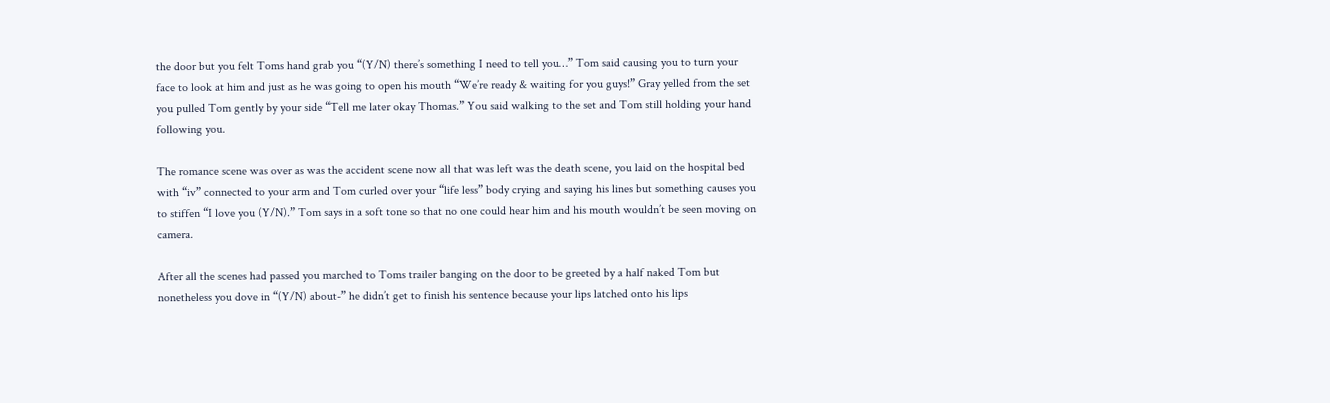the door but you felt Toms hand grab you “(Y/N) there’s something I need to tell you…” Tom said causing you to turn your face to look at him and just as he was going to open his mouth “We’re ready & waiting for you guys!” Gray yelled from the set you pulled Tom gently by your side “Tell me later okay Thomas.” You said walking to the set and Tom still holding your hand following you.

The romance scene was over as was the accident scene now all that was left was the death scene, you laid on the hospital bed with “iv” connected to your arm and Tom curled over your “life less” body crying and saying his lines but something causes you to stiffen “I love you (Y/N).” Tom says in a soft tone so that no one could hear him and his mouth wouldn’t be seen moving on camera.

After all the scenes had passed you marched to Toms trailer banging on the door to be greeted by a half naked Tom but nonetheless you dove in “(Y/N) about-” he didn’t get to finish his sentence because your lips latched onto his lips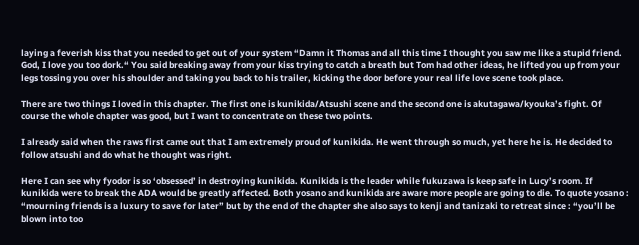laying a feverish kiss that you needed to get out of your system “Damn it Thomas and all this time I thought you saw me like a stupid friend. God, I love you too dork.“ You said breaking away from your kiss trying to catch a breath but Tom had other ideas, he lifted you up from your legs tossing you over his shoulder and taking you back to his trailer, kicking the door before your real life love scene took place.

There are two things I loved in this chapter. The first one is kunikida/Atsushi scene and the second one is akutagawa/kyouka’s fight. Of course the whole chapter was good, but I want to concentrate on these two points.

I already said when the raws first came out that I am extremely proud of kunikida. He went through so much, yet here he is. He decided to follow atsushi and do what he thought was right.

Here I can see why fyodor is so ‘obsessed’ in destroying kunikida. Kunikida is the leader while fukuzawa is keep safe in Lucy’s room. If kunikida were to break the ADA would be greatly affected. Both yosano and kunikida are aware more people are going to die. To quote yosano : “mourning friends is a luxury to save for later” but by the end of the chapter she also says to kenji and tanizaki to retreat since : “you’ll be blown into too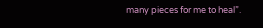many pieces for me to heal”.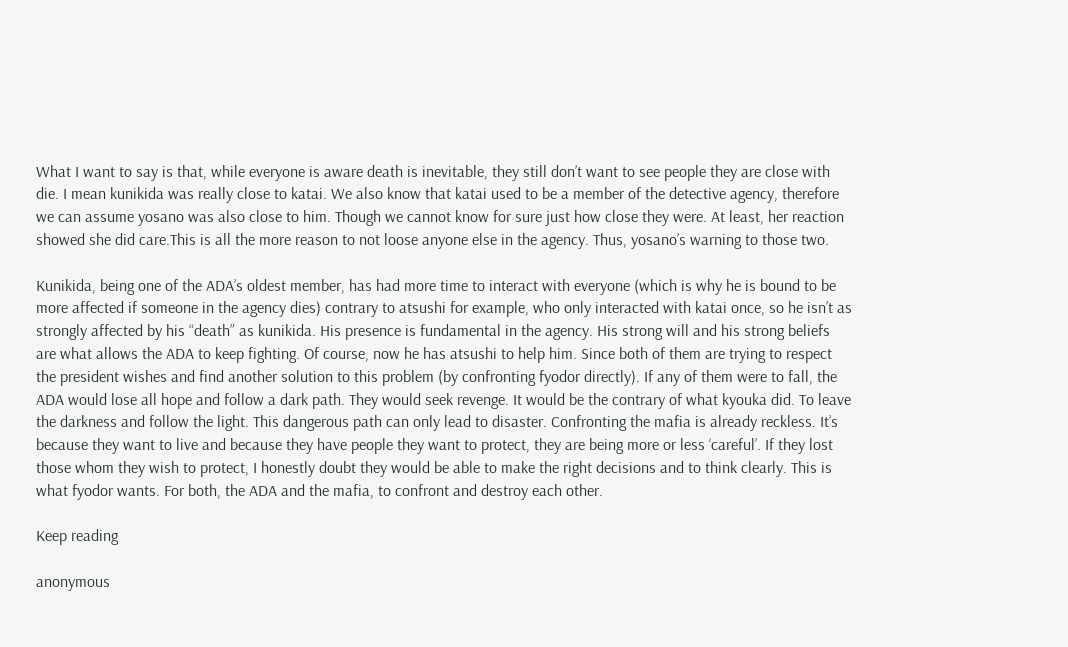What I want to say is that, while everyone is aware death is inevitable, they still don’t want to see people they are close with die. I mean kunikida was really close to katai. We also know that katai used to be a member of the detective agency, therefore we can assume yosano was also close to him. Though we cannot know for sure just how close they were. At least, her reaction showed she did care.This is all the more reason to not loose anyone else in the agency. Thus, yosano’s warning to those two.

Kunikida, being one of the ADA’s oldest member, has had more time to interact with everyone (which is why he is bound to be more affected if someone in the agency dies) contrary to atsushi for example, who only interacted with katai once, so he isn’t as strongly affected by his “death” as kunikida. His presence is fundamental in the agency. His strong will and his strong beliefs are what allows the ADA to keep fighting. Of course, now he has atsushi to help him. Since both of them are trying to respect the president wishes and find another solution to this problem (by confronting fyodor directly). If any of them were to fall, the ADA would lose all hope and follow a dark path. They would seek revenge. It would be the contrary of what kyouka did. To leave the darkness and follow the light. This dangerous path can only lead to disaster. Confronting the mafia is already reckless. It’s because they want to live and because they have people they want to protect, they are being more or less ‘careful’. If they lost those whom they wish to protect, I honestly doubt they would be able to make the right decisions and to think clearly. This is what fyodor wants. For both, the ADA and the mafia, to confront and destroy each other.

Keep reading

anonymous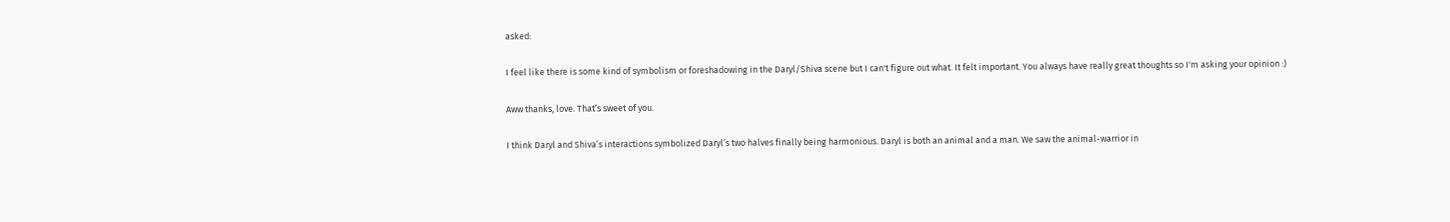asked:

I feel like there is some kind of symbolism or foreshadowing in the Daryl/Shiva scene but I can't figure out what. It felt important. You always have really great thoughts so I'm asking your opinion :)

Aww thanks, love. That’s sweet of you.

I think Daryl and Shiva’s interactions symbolized Daryl’s two halves finally being harmonious. Daryl is both an animal and a man. We saw the animal-warrior in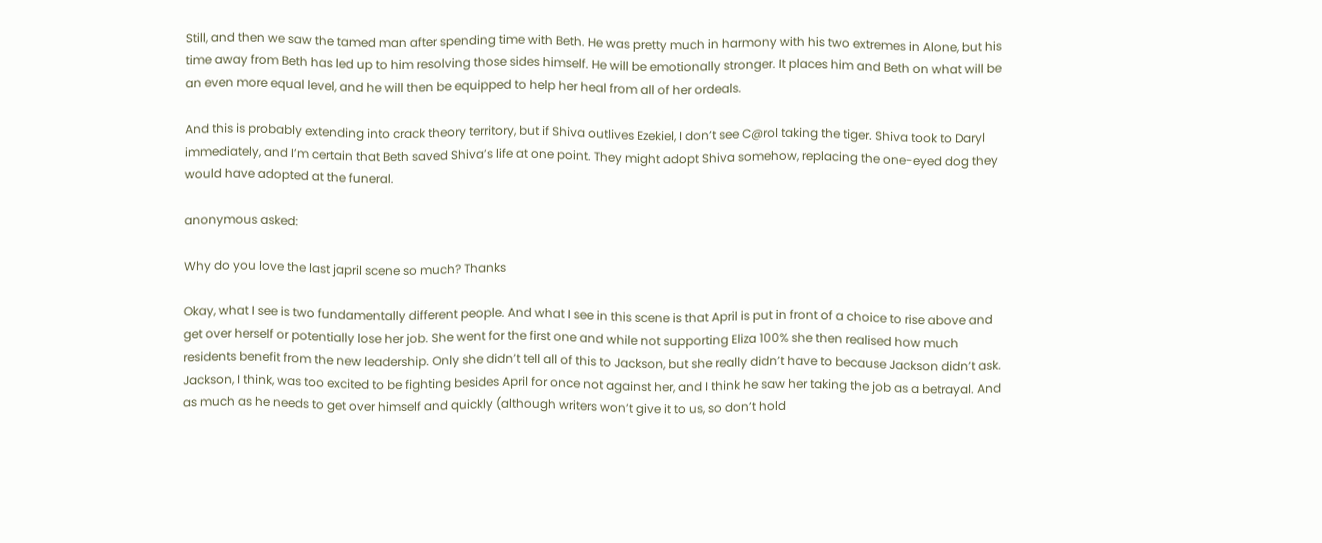Still, and then we saw the tamed man after spending time with Beth. He was pretty much in harmony with his two extremes in Alone, but his time away from Beth has led up to him resolving those sides himself. He will be emotionally stronger. It places him and Beth on what will be an even more equal level, and he will then be equipped to help her heal from all of her ordeals.

And this is probably extending into crack theory territory, but if Shiva outlives Ezekiel, I don’t see C@rol taking the tiger. Shiva took to Daryl immediately, and I’m certain that Beth saved Shiva’s life at one point. They might adopt Shiva somehow, replacing the one-eyed dog they would have adopted at the funeral.

anonymous asked:

Why do you love the last japril scene so much? Thanks

Okay, what I see is two fundamentally different people. And what I see in this scene is that April is put in front of a choice to rise above and get over herself or potentially lose her job. She went for the first one and while not supporting Eliza 100% she then realised how much  residents benefit from the new leadership. Only she didn’t tell all of this to Jackson, but she really didn’t have to because Jackson didn’t ask. Jackson, I think, was too excited to be fighting besides April for once not against her, and I think he saw her taking the job as a betrayal. And as much as he needs to get over himself and quickly (although writers won’t give it to us, so don’t hold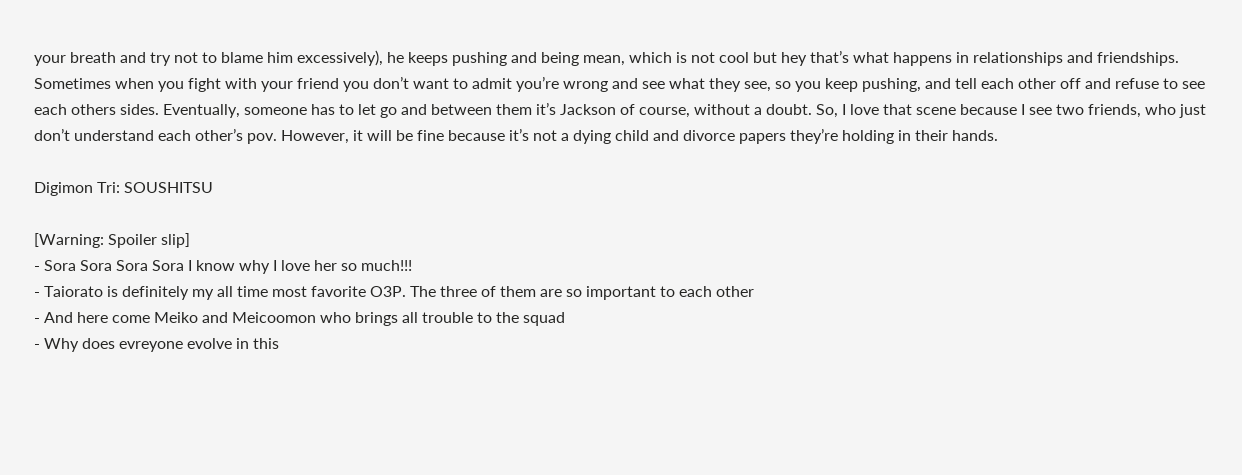your breath and try not to blame him excessively), he keeps pushing and being mean, which is not cool but hey that’s what happens in relationships and friendships. Sometimes when you fight with your friend you don’t want to admit you’re wrong and see what they see, so you keep pushing, and tell each other off and refuse to see each others sides. Eventually, someone has to let go and between them it’s Jackson of course, without a doubt. So, I love that scene because I see two friends, who just don’t understand each other’s pov. However, it will be fine because it’s not a dying child and divorce papers they’re holding in their hands.

Digimon Tri: SOUSHITSU

[Warning: Spoiler slip]
- Sora Sora Sora Sora I know why I love her so much!!!
- Taiorato is definitely my all time most favorite O3P. The three of them are so important to each other
- And here come Meiko and Meicoomon who brings all trouble to the squad
- Why does evreyone evolve in this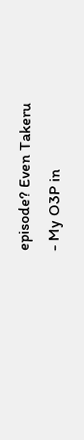episode? Even Takeru
- My O3P in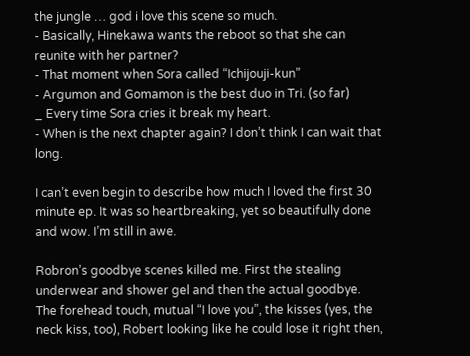the jungle … god i love this scene so much.
- Basically, Hinekawa wants the reboot so that she can reunite with her partner?
- That moment when Sora called “Ichijouji-kun”
- Argumon and Gomamon is the best duo in Tri. (so far)
_ Every time Sora cries it break my heart.
- When is the next chapter again? I don’t think I can wait that long.

I can’t even begin to describe how much I loved the first 30 minute ep. It was so heartbreaking, yet so beautifully done and wow. I’m still in awe.

Robron’s goodbye scenes killed me. First the stealing underwear and shower gel and then the actual goodbye. The forehead touch, mutual “I love you”, the kisses (yes, the neck kiss, too), Robert looking like he could lose it right then,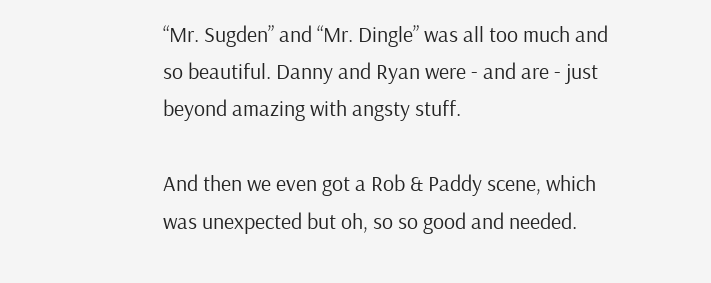“Mr. Sugden” and “Mr. Dingle” was all too much and so beautiful. Danny and Ryan were - and are - just beyond amazing with angsty stuff.

And then we even got a Rob & Paddy scene, which was unexpected but oh, so so good and needed.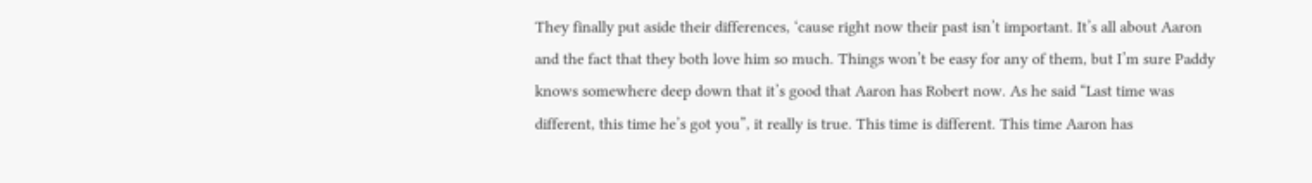They finally put aside their differences, ‘cause right now their past isn’t important. It’s all about Aaron and the fact that they both love him so much. Things won’t be easy for any of them, but I’m sure Paddy knows somewhere deep down that it’s good that Aaron has Robert now. As he said “Last time was different, this time he’s got you”, it really is true. This time is different. This time Aaron has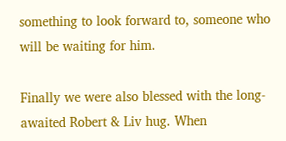something to look forward to, someone who will be waiting for him.

Finally we were also blessed with the long-awaited Robert & Liv hug. When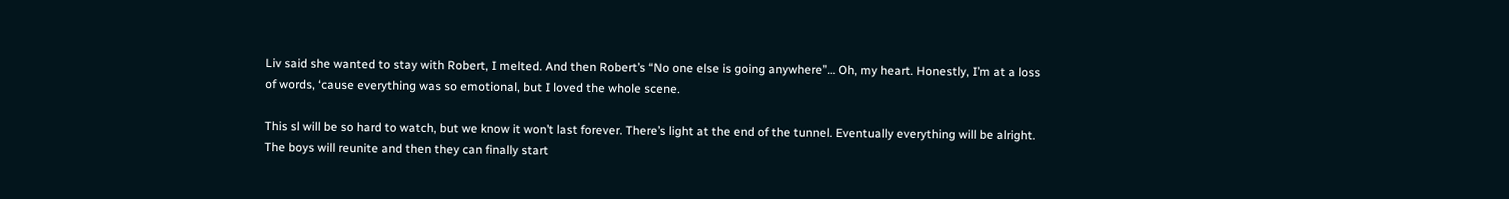Liv said she wanted to stay with Robert, I melted. And then Robert’s “No one else is going anywhere”… Oh, my heart. Honestly, I’m at a loss of words, ‘cause everything was so emotional, but I loved the whole scene.

This sl will be so hard to watch, but we know it won’t last forever. There’s light at the end of the tunnel. Eventually everything will be alright. The boys will reunite and then they can finally start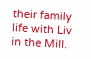their family life with Liv in the Mill.